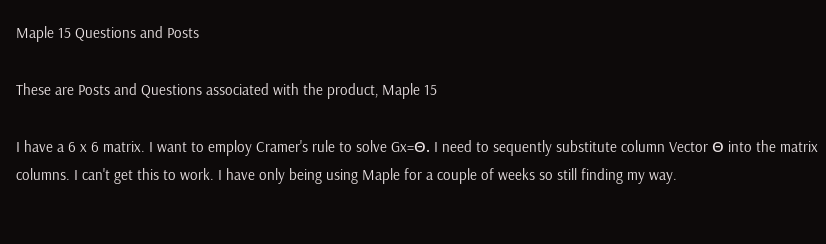Maple 15 Questions and Posts

These are Posts and Questions associated with the product, Maple 15

I have a 6 x 6 matrix. I want to employ Cramer's rule to solve Gx=Θ. I need to sequently substitute column Vector Θ into the matrix columns. I can't get this to work. I have only being using Maple for a couple of weeks so still finding my way.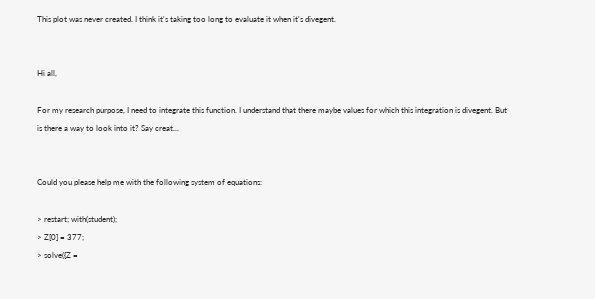This plot was never created. I think it's taking too long to evaluate it when it's divegent.


Hi all,

For my research purpose, I need to integrate this function. I understand that there maybe values for which this integration is divegent. But is there a way to look into it? Say creat...


Could you please help me with the following system of equations:

> restart; with(student);
> Z[0] = 377;
> solve({Z =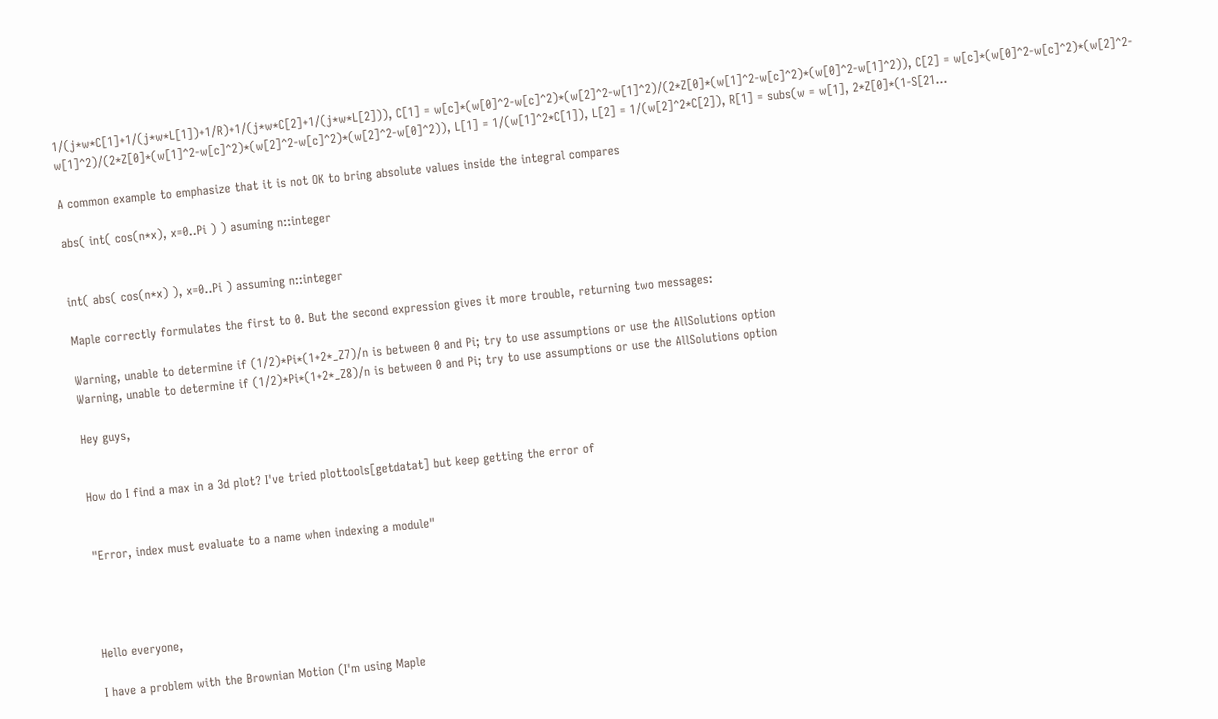1/(j*w*C[1]+1/(j*w*L[1])+1/R)+1/(j*w*C[2]+1/(j*w*L[2])), C[1] = w[c]*(w[0]^2-w[c]^2)*(w[2]^2-w[1]^2)/(2*Z[0]*(w[1]^2-w[c]^2)*(w[0]^2-w[1]^2)), C[2] = w[c]*(w[0]^2-w[c]^2)*(w[2]^2-w[1]^2)/(2*Z[0]*(w[1]^2-w[c]^2)*(w[2]^2-w[c]^2)*(w[2]^2-w[0]^2)), L[1] = 1/(w[1]^2*C[1]), L[2] = 1/(w[2]^2*C[2]), R[1] = subs(w = w[1], 2*Z[0]*(1-S[21...

A common example to emphasize that it is not OK to bring absolute values inside the integral compares

abs( int( cos(n*x), x=0..Pi ) ) asuming n::integer


int( abs( cos(n*x) ), x=0..Pi ) assuming n::integer

Maple correctly formulates the first to 0. But the second expression gives it more trouble, returning two messages:

Warning, unable to determine if (1/2)*Pi*(1+2*_Z7)/n is between 0 and Pi; try to use assumptions or use the AllSolutions option
Warning, unable to determine if (1/2)*Pi*(1+2*_Z8)/n is between 0 and Pi; try to use assumptions or use the AllSolutions option

Hey guys,


How do I find a max in a 3d plot? I've tried plottools[getdatat] but keep getting the error of


"Error, index must evaluate to a name when indexing a module"




Hello everyone,

I have a problem with the Brownian Motion (I'm using Maple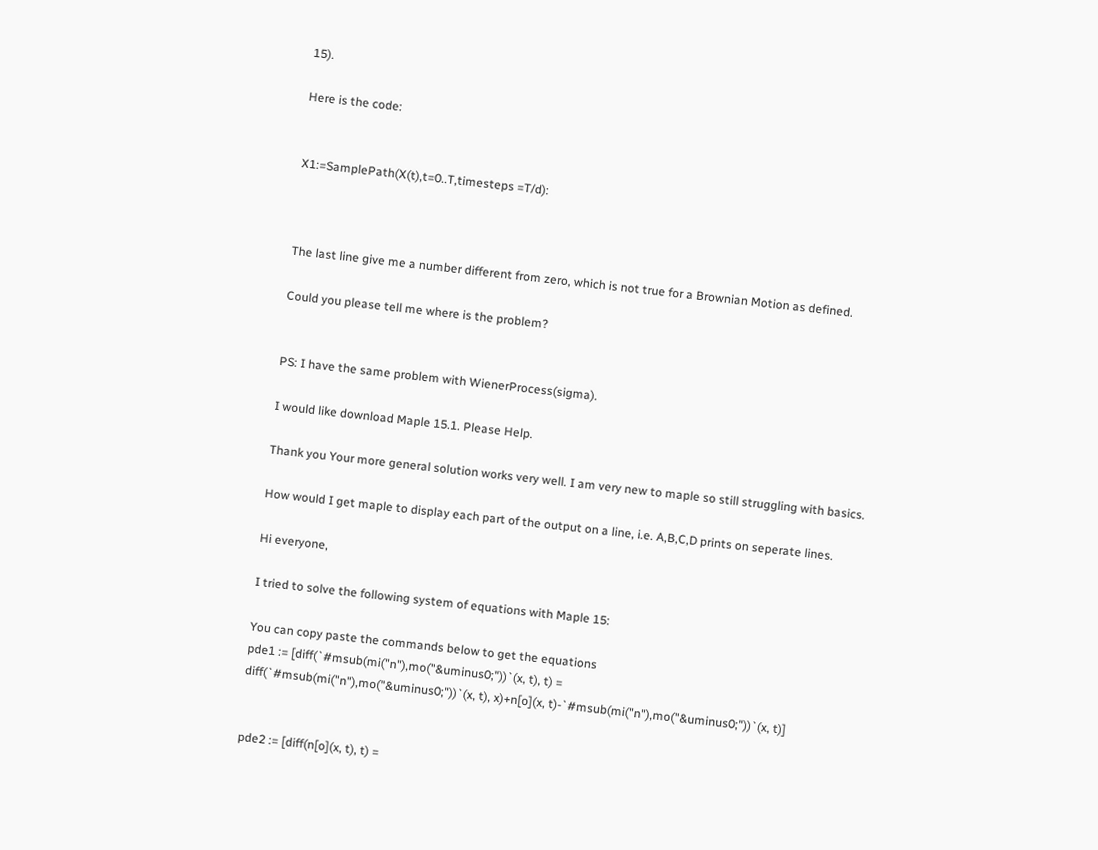15).

Here is the code:


X1:=SamplePath(X(t),t=0..T,timesteps =T/d):



The last line give me a number different from zero, which is not true for a Brownian Motion as defined.

Could you please tell me where is the problem?


PS: I have the same problem with WienerProcess(sigma).

I would like download Maple 15.1. Please Help.

Thank you Your more general solution works very well. I am very new to maple so still struggling with basics.

How would I get maple to display each part of the output on a line, i.e. A,B,C,D prints on seperate lines.

Hi everyone,

I tried to solve the following system of equations with Maple 15:

You can copy paste the commands below to get the equations
pde1 := [diff(`#msub(mi("n"),mo("&uminus0;"))`(x, t), t) =
diff(`#msub(mi("n"),mo("&uminus0;"))`(x, t), x)+n[o](x, t)-`#msub(mi("n"),mo("&uminus0;"))`(x, t)]


pde2 := [diff(n[o](x, t), t) =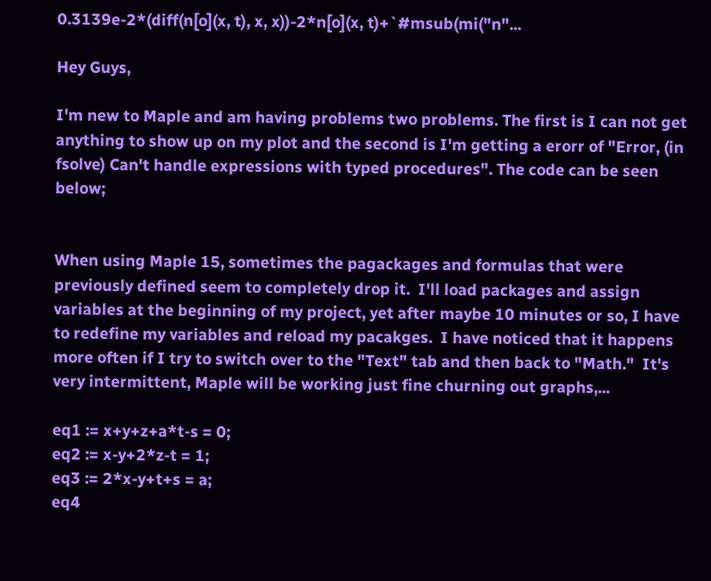0.3139e-2*(diff(n[o](x, t), x, x))-2*n[o](x, t)+`#msub(mi("n"...

Hey Guys,

I'm new to Maple and am having problems two problems. The first is I can not get anything to show up on my plot and the second is I'm getting a erorr of "Error, (in fsolve) Can't handle expressions with typed procedures". The code can be seen below;


When using Maple 15, sometimes the pagackages and formulas that were previously defined seem to completely drop it.  I'll load packages and assign variables at the beginning of my project, yet after maybe 10 minutes or so, I have to redefine my variables and reload my pacakges.  I have noticed that it happens more often if I try to switch over to the "Text" tab and then back to "Math."  It's very intermittent, Maple will be working just fine churning out graphs,...

eq1 := x+y+z+a*t-s = 0;
eq2 := x-y+2*z-t = 1;
eq3 := 2*x-y+t+s = a;
eq4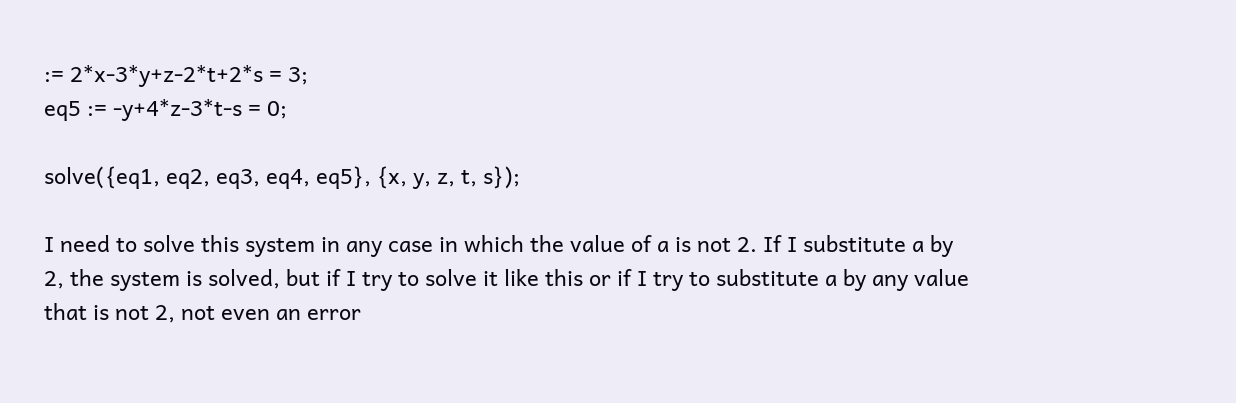:= 2*x-3*y+z-2*t+2*s = 3;
eq5 := -y+4*z-3*t-s = 0;

solve({eq1, eq2, eq3, eq4, eq5}, {x, y, z, t, s});

I need to solve this system in any case in which the value of a is not 2. If I substitute a by 2, the system is solved, but if I try to solve it like this or if I try to substitute a by any value that is not 2, not even an error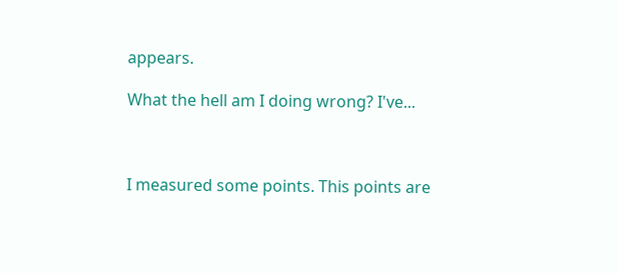appears.

What the hell am I doing wrong? I've...



I measured some points. This points are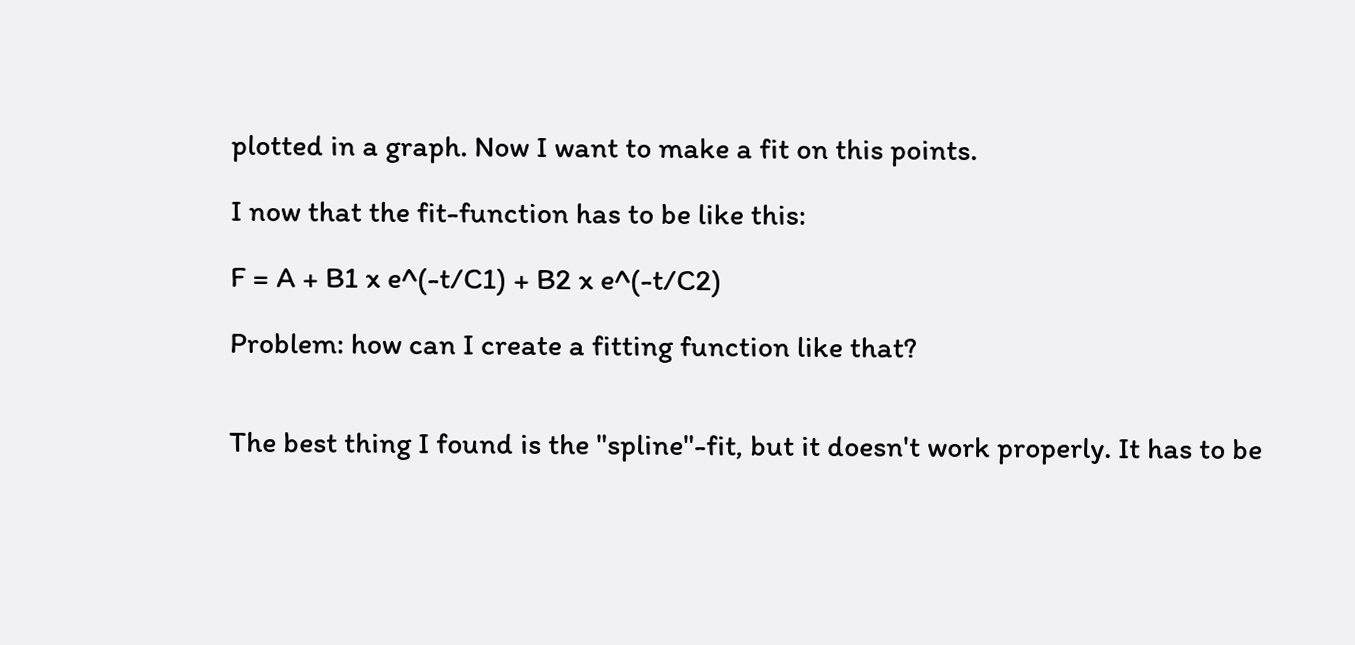plotted in a graph. Now I want to make a fit on this points.

I now that the fit-function has to be like this:

F = A + B1 x e^(-t/C1) + B2 x e^(-t/C2)

Problem: how can I create a fitting function like that?


The best thing I found is the "spline"-fit, but it doesn't work properly. It has to be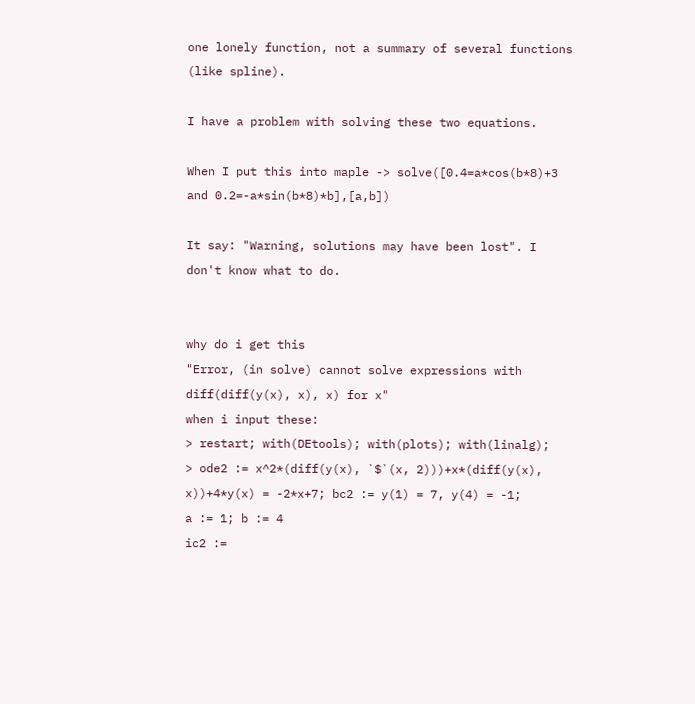one lonely function, not a summary of several functions (like spline).

I have a problem with solving these two equations.

When I put this into maple -> solve([0.4=a*cos(b*8)+3 and 0.2=-a*sin(b*8)*b],[a,b])

It say: "Warning, solutions may have been lost". I don't know what to do.


why do i get this
"Error, (in solve) cannot solve expressions with diff(diff(y(x), x), x) for x"
when i input these:
> restart; with(DEtools); with(plots); with(linalg);
> ode2 := x^2*(diff(y(x), `$`(x, 2)))+x*(diff(y(x), x))+4*y(x) = -2*x+7; bc2 := y(1) = 7, y(4) = -1;
a := 1; b := 4
ic2 :=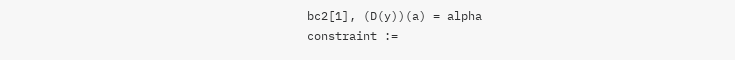bc2[1], (D(y))(a) = alpha
constraint :=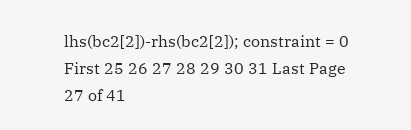lhs(bc2[2])-rhs(bc2[2]); constraint = 0
First 25 26 27 28 29 30 31 Last Page 27 of 41